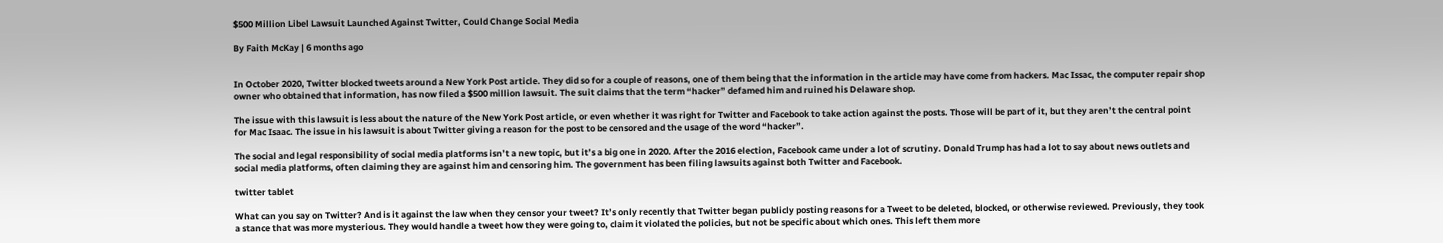$500 Million Libel Lawsuit Launched Against Twitter, Could Change Social Media

By Faith McKay | 6 months ago


In October 2020, Twitter blocked tweets around a New York Post article. They did so for a couple of reasons, one of them being that the information in the article may have come from hackers. Mac Issac, the computer repair shop owner who obtained that information, has now filed a $500 million lawsuit. The suit claims that the term “hacker” defamed him and ruined his Delaware shop.

The issue with this lawsuit is less about the nature of the New York Post article, or even whether it was right for Twitter and Facebook to take action against the posts. Those will be part of it, but they aren’t the central point for Mac Isaac. The issue in his lawsuit is about Twitter giving a reason for the post to be censored and the usage of the word “hacker”.

The social and legal responsibility of social media platforms isn’t a new topic, but it’s a big one in 2020. After the 2016 election, Facebook came under a lot of scrutiny. Donald Trump has had a lot to say about news outlets and social media platforms, often claiming they are against him and censoring him. The government has been filing lawsuits against both Twitter and Facebook.

twitter tablet

What can you say on Twitter? And is it against the law when they censor your tweet? It’s only recently that Twitter began publicly posting reasons for a Tweet to be deleted, blocked, or otherwise reviewed. Previously, they took a stance that was more mysterious. They would handle a tweet how they were going to, claim it violated the policies, but not be specific about which ones. This left them more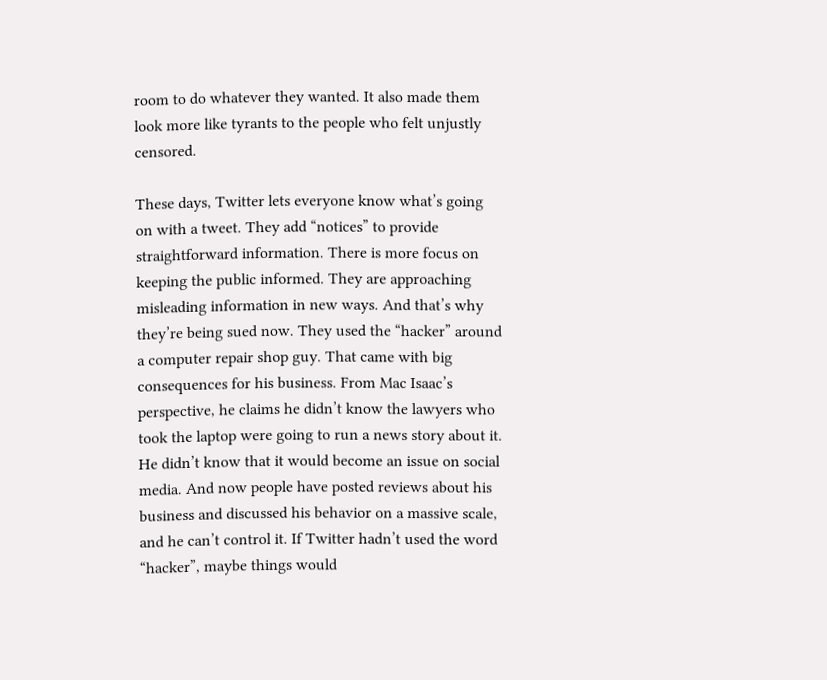room to do whatever they wanted. It also made them look more like tyrants to the people who felt unjustly censored.

These days, Twitter lets everyone know what’s going on with a tweet. They add “notices” to provide straightforward information. There is more focus on keeping the public informed. They are approaching misleading information in new ways. And that’s why they’re being sued now. They used the “hacker” around a computer repair shop guy. That came with big consequences for his business. From Mac Isaac’s perspective, he claims he didn’t know the lawyers who took the laptop were going to run a news story about it. He didn’t know that it would become an issue on social media. And now people have posted reviews about his business and discussed his behavior on a massive scale, and he can’t control it. If Twitter hadn’t used the word “hacker”, maybe things would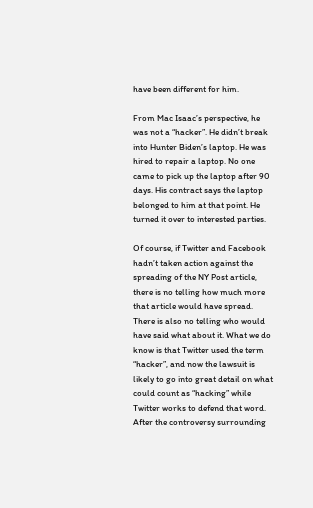have been different for him.

From Mac Isaac’s perspective, he was not a “hacker”. He didn’t break into Hunter Biden’s laptop. He was hired to repair a laptop. No one came to pick up the laptop after 90 days. His contract says the laptop belonged to him at that point. He turned it over to interested parties.

Of course, if Twitter and Facebook hadn’t taken action against the spreading of the NY Post article, there is no telling how much more that article would have spread. There is also no telling who would have said what about it. What we do know is that Twitter used the term “hacker”, and now the lawsuit is likely to go into great detail on what could count as “hacking” while Twitter works to defend that word. After the controversy surrounding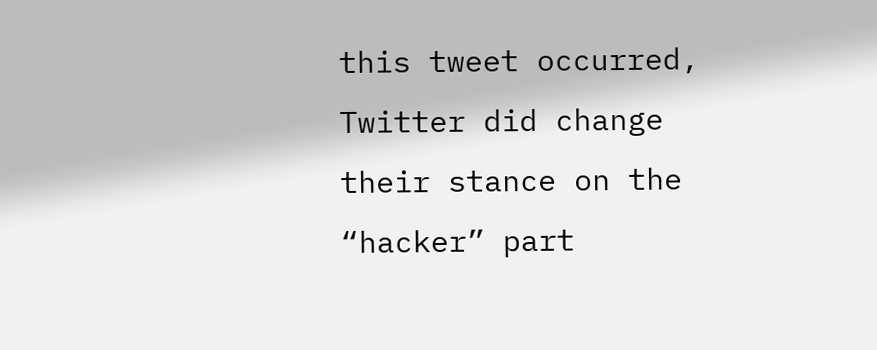this tweet occurred, Twitter did change their stance on the “hacker” part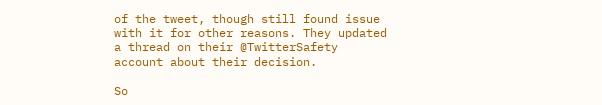of the tweet, though still found issue with it for other reasons. They updated a thread on their @TwitterSafety account about their decision.

So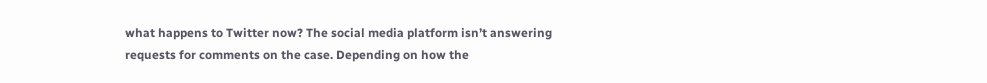what happens to Twitter now? The social media platform isn’t answering requests for comments on the case. Depending on how the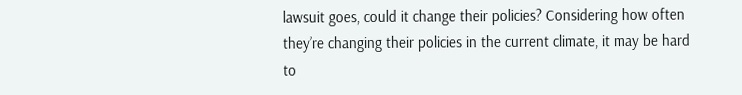lawsuit goes, could it change their policies? Considering how often they’re changing their policies in the current climate, it may be hard to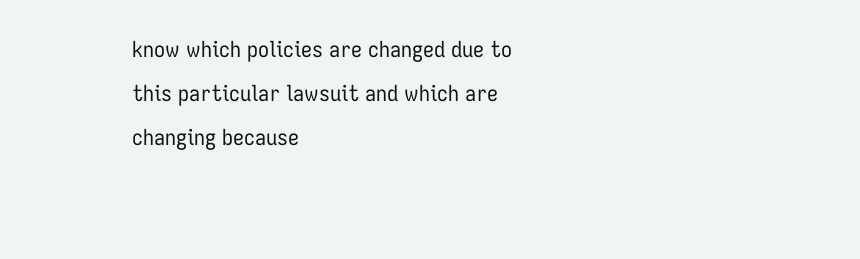know which policies are changed due to this particular lawsuit and which are changing because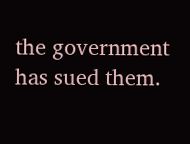the government has sued them.